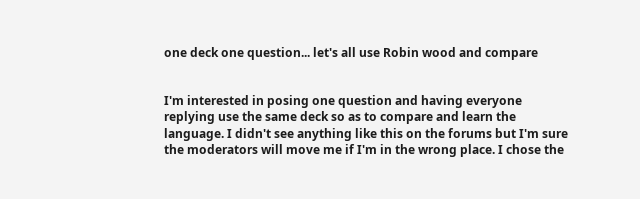one deck one question... let's all use Robin wood and compare


I'm interested in posing one question and having everyone replying use the same deck so as to compare and learn the language. I didn't see anything like this on the forums but I'm sure the moderators will move me if I'm in the wrong place. I chose the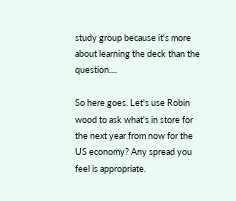study group because it's more about learning the deck than the question....

So here goes. Let's use Robin wood to ask what's in store for the next year from now for the US economy? Any spread you feel is appropriate.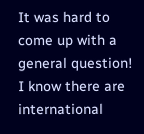It was hard to come up with a general question! I know there are international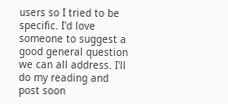users so I tried to be specific. I'd love someone to suggest a good general question we can all address. I'll do my reading and post soon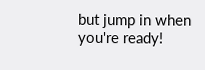but jump in when you're ready!